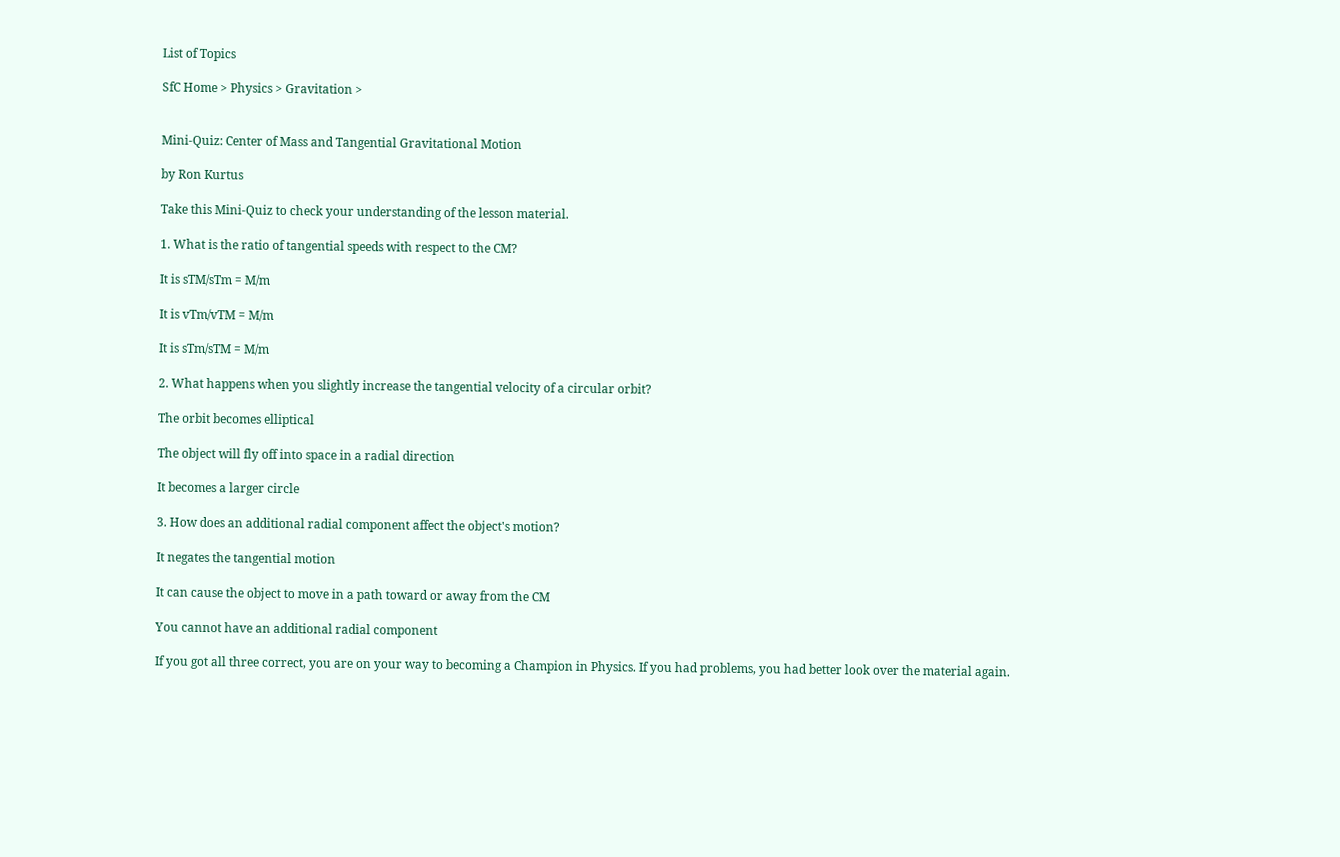List of Topics

SfC Home > Physics > Gravitation >


Mini-Quiz: Center of Mass and Tangential Gravitational Motion

by Ron Kurtus

Take this Mini-Quiz to check your understanding of the lesson material.

1. What is the ratio of tangential speeds with respect to the CM?

It is sTM/sTm = M/m

It is vTm/vTM = M/m

It is sTm/sTM = M/m

2. What happens when you slightly increase the tangential velocity of a circular orbit?

The orbit becomes elliptical

The object will fly off into space in a radial direction

It becomes a larger circle

3. How does an additional radial component affect the object's motion?

It negates the tangential motion

It can cause the object to move in a path toward or away from the CM

You cannot have an additional radial component

If you got all three correct, you are on your way to becoming a Champion in Physics. If you had problems, you had better look over the material again.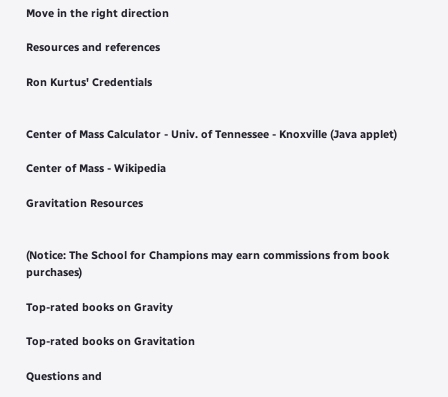Move in the right direction

Resources and references

Ron Kurtus' Credentials


Center of Mass Calculator - Univ. of Tennessee - Knoxville (Java applet)

Center of Mass - Wikipedia

Gravitation Resources


(Notice: The School for Champions may earn commissions from book purchases)

Top-rated books on Gravity

Top-rated books on Gravitation

Questions and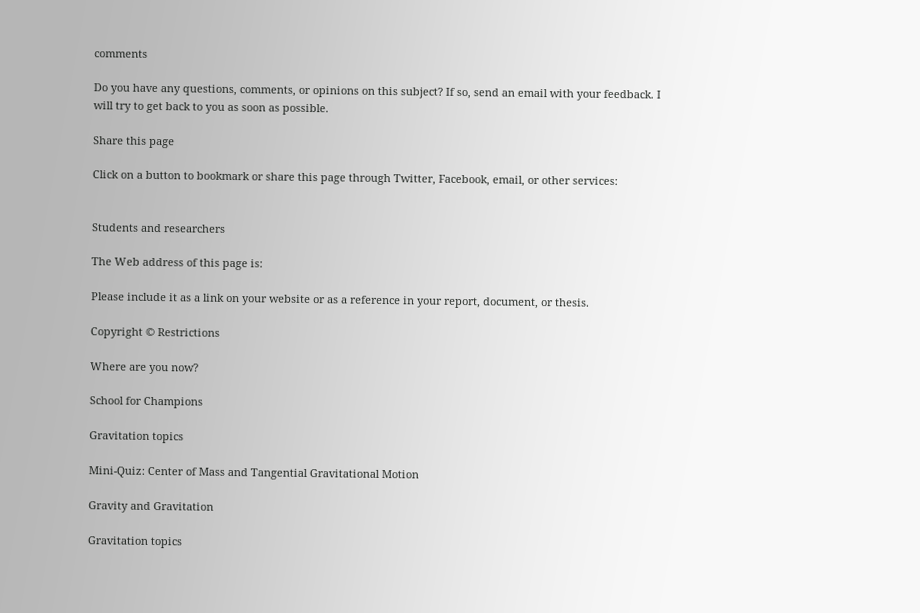comments

Do you have any questions, comments, or opinions on this subject? If so, send an email with your feedback. I will try to get back to you as soon as possible.

Share this page

Click on a button to bookmark or share this page through Twitter, Facebook, email, or other services:


Students and researchers

The Web address of this page is:

Please include it as a link on your website or as a reference in your report, document, or thesis.

Copyright © Restrictions

Where are you now?

School for Champions

Gravitation topics

Mini-Quiz: Center of Mass and Tangential Gravitational Motion

Gravity and Gravitation

Gravitation topics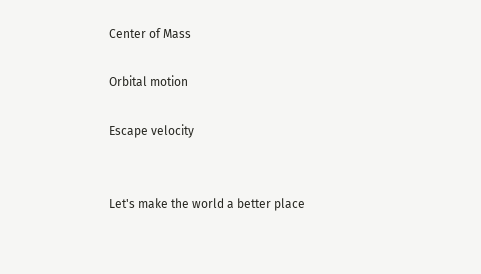Center of Mass

Orbital motion

Escape velocity


Let's make the world a better place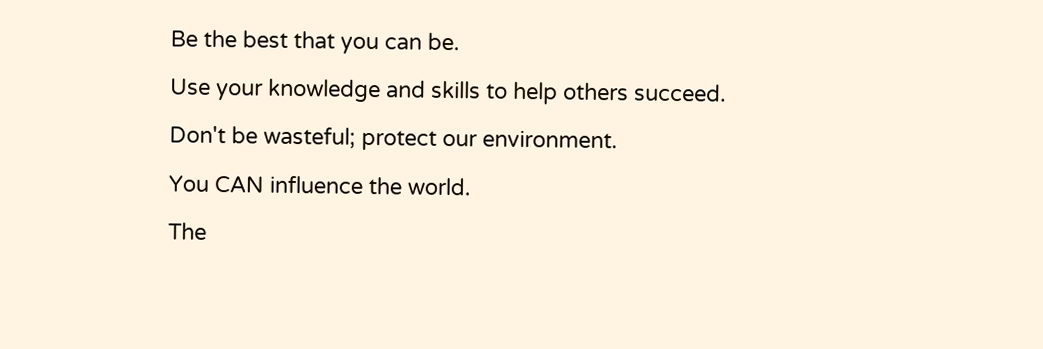Be the best that you can be.

Use your knowledge and skills to help others succeed.

Don't be wasteful; protect our environment.

You CAN influence the world.

The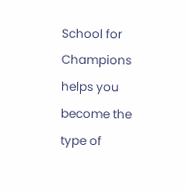School for Champions helps you become the type of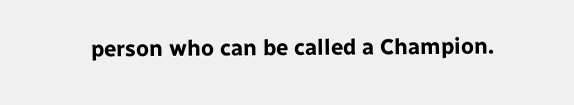person who can be called a Champion.